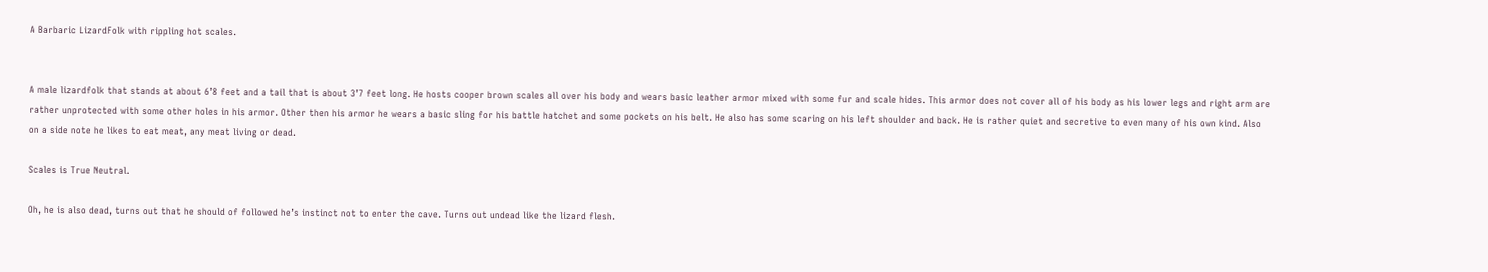A Barbaric LizardFolk with rippling hot scales.


A male lizardfolk that stands at about 6’8 feet and a tail that is about 3’7 feet long. He hosts cooper brown scales all over his body and wears basic leather armor mixed with some fur and scale hides. This armor does not cover all of his body as his lower legs and right arm are rather unprotected with some other holes in his armor. Other then his armor he wears a basic sling for his battle hatchet and some pockets on his belt. He also has some scaring on his left shoulder and back. He is rather quiet and secretive to even many of his own kind. Also on a side note he likes to eat meat, any meat living or dead.

Scales is True Neutral.

Oh, he is also dead, turns out that he should of followed he’s instinct not to enter the cave. Turns out undead like the lizard flesh.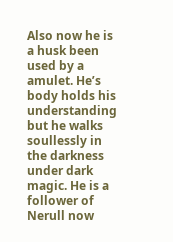Also now he is a husk been used by a amulet. He’s body holds his understanding but he walks soullessly in the darkness under dark magic. He is a follower of Nerull now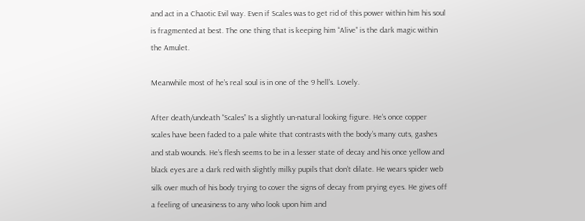and act in a Chaotic Evil way. Even if Scales was to get rid of this power within him his soul is fragmented at best. The one thing that is keeping him “Alive” is the dark magic within the Amulet.

Meanwhile most of he’s real soul is in one of the 9 hell’s. Lovely.

After death/undeath “Scales” Is a slightly un-natural looking figure. He’s once copper scales have been faded to a pale white that contrasts with the body’s many cuts, gashes and stab wounds. He’s flesh seems to be in a lesser state of decay and his once yellow and black eyes are a dark red with slightly milky pupils that don’t dilate. He wears spider web silk over much of his body trying to cover the signs of decay from prying eyes. He gives off a feeling of uneasiness to any who look upon him and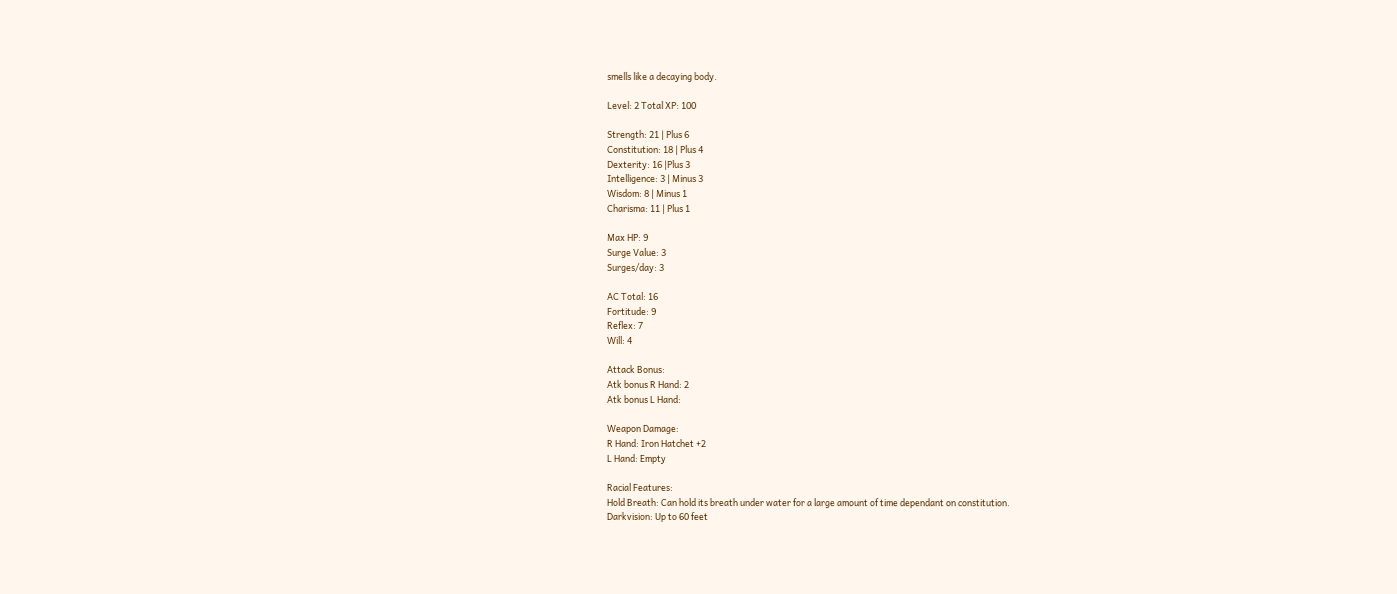smells like a decaying body.

Level: 2 Total XP: 100

Strength: 21 | Plus 6
Constitution: 18 | Plus 4
Dexterity: 16 |Plus 3
Intelligence: 3 | Minus 3
Wisdom: 8 | Minus 1
Charisma: 11 | Plus 1

Max HP: 9
Surge Value: 3
Surges/day: 3

AC Total: 16
Fortitude: 9
Reflex: 7
Will: 4

Attack Bonus:
Atk bonus R Hand: 2
Atk bonus L Hand:

Weapon Damage:
R Hand: Iron Hatchet +2
L Hand: Empty

Racial Features:
Hold Breath: Can hold its breath under water for a large amount of time dependant on constitution.
Darkvision: Up to 60 feet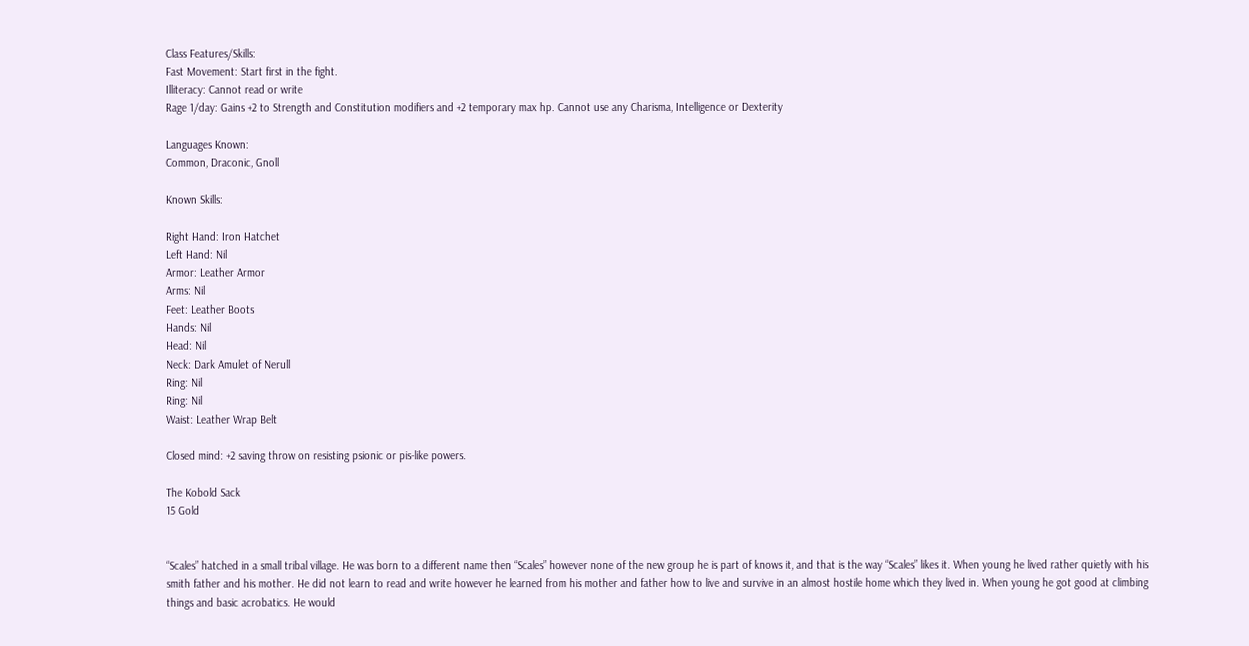Class Features/Skills:
Fast Movement: Start first in the fight.
Illiteracy: Cannot read or write
Rage 1/day: Gains +2 to Strength and Constitution modifiers and +2 temporary max hp. Cannot use any Charisma, Intelligence or Dexterity

Languages Known:
Common, Draconic, Gnoll

Known Skills:

Right Hand: Iron Hatchet
Left Hand: Nil
Armor: Leather Armor
Arms: Nil
Feet: Leather Boots
Hands: Nil
Head: Nil
Neck: Dark Amulet of Nerull
Ring: Nil
Ring: Nil
Waist: Leather Wrap Belt

Closed mind: +2 saving throw on resisting psionic or pis-like powers.

The Kobold Sack
15 Gold


“Scales” hatched in a small tribal village. He was born to a different name then “Scales” however none of the new group he is part of knows it, and that is the way “Scales” likes it. When young he lived rather quietly with his smith father and his mother. He did not learn to read and write however he learned from his mother and father how to live and survive in an almost hostile home which they lived in. When young he got good at climbing things and basic acrobatics. He would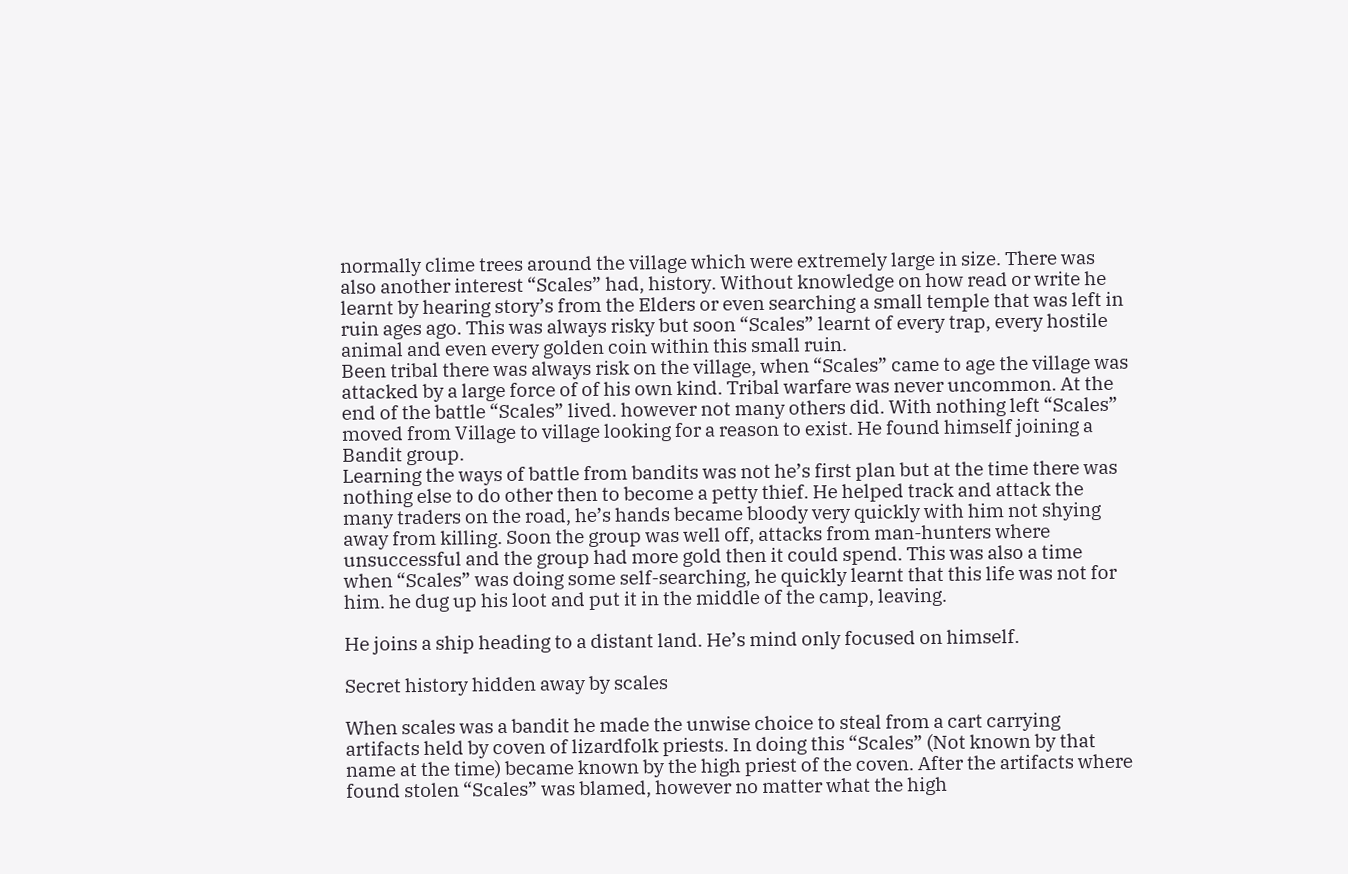normally clime trees around the village which were extremely large in size. There was also another interest “Scales” had, history. Without knowledge on how read or write he learnt by hearing story’s from the Elders or even searching a small temple that was left in ruin ages ago. This was always risky but soon “Scales” learnt of every trap, every hostile animal and even every golden coin within this small ruin.
Been tribal there was always risk on the village, when “Scales” came to age the village was attacked by a large force of of his own kind. Tribal warfare was never uncommon. At the end of the battle “Scales” lived. however not many others did. With nothing left “Scales” moved from Village to village looking for a reason to exist. He found himself joining a Bandit group.
Learning the ways of battle from bandits was not he’s first plan but at the time there was nothing else to do other then to become a petty thief. He helped track and attack the many traders on the road, he’s hands became bloody very quickly with him not shying away from killing. Soon the group was well off, attacks from man-hunters where unsuccessful and the group had more gold then it could spend. This was also a time when “Scales” was doing some self-searching, he quickly learnt that this life was not for him. he dug up his loot and put it in the middle of the camp, leaving.

He joins a ship heading to a distant land. He’s mind only focused on himself.

Secret history hidden away by scales

When scales was a bandit he made the unwise choice to steal from a cart carrying artifacts held by coven of lizardfolk priests. In doing this “Scales” (Not known by that name at the time) became known by the high priest of the coven. After the artifacts where found stolen “Scales” was blamed, however no matter what the high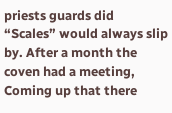priests guards did “Scales” would always slip by. After a month the coven had a meeting, Coming up that there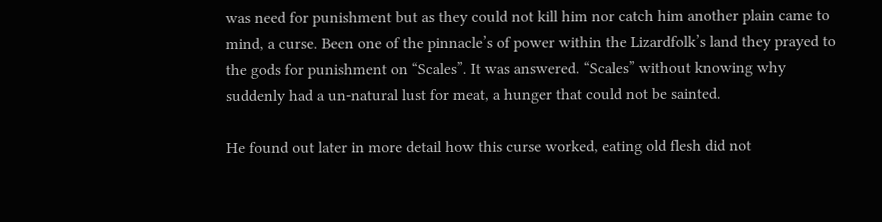was need for punishment but as they could not kill him nor catch him another plain came to mind, a curse. Been one of the pinnacle’s of power within the Lizardfolk’s land they prayed to the gods for punishment on “Scales”. It was answered. “Scales” without knowing why suddenly had a un-natural lust for meat, a hunger that could not be sainted.

He found out later in more detail how this curse worked, eating old flesh did not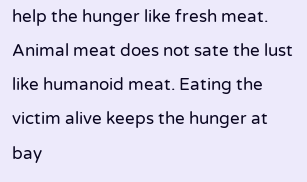help the hunger like fresh meat. Animal meat does not sate the lust like humanoid meat. Eating the victim alive keeps the hunger at bay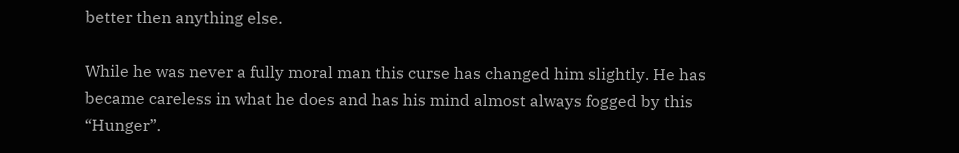better then anything else.

While he was never a fully moral man this curse has changed him slightly. He has became careless in what he does and has his mind almost always fogged by this “Hunger”.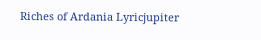Riches of Ardania Lyricjupiter